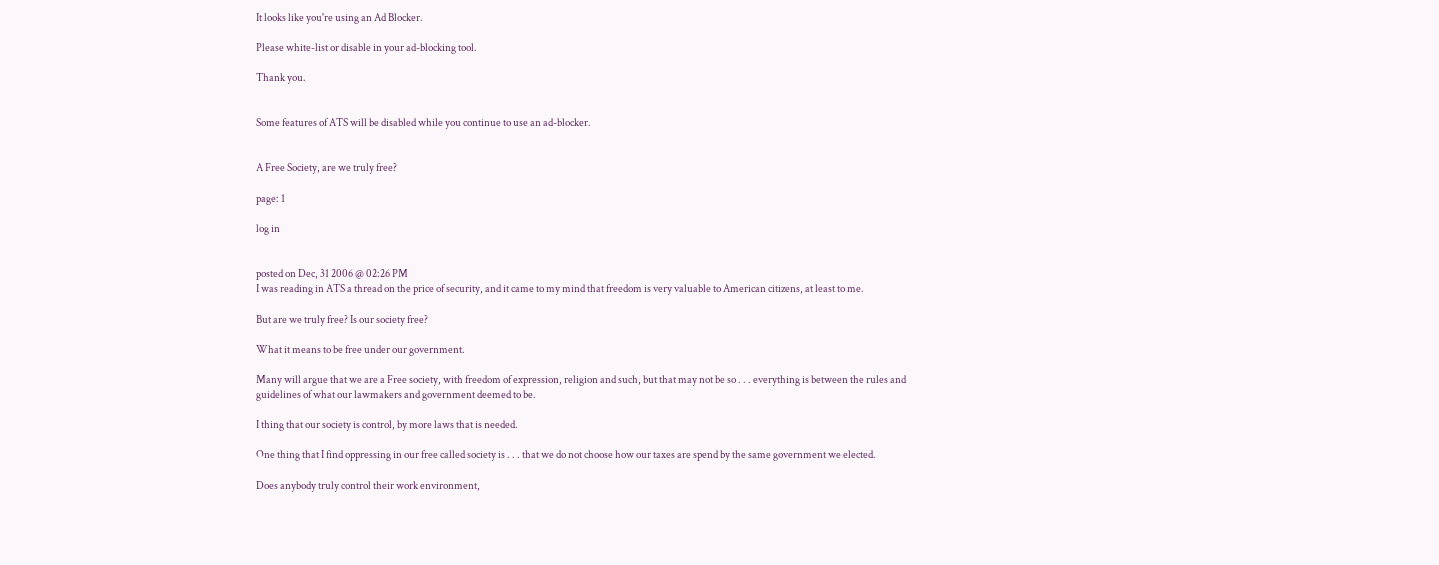It looks like you're using an Ad Blocker.

Please white-list or disable in your ad-blocking tool.

Thank you.


Some features of ATS will be disabled while you continue to use an ad-blocker.


A Free Society, are we truly free?

page: 1

log in


posted on Dec, 31 2006 @ 02:26 PM
I was reading in ATS a thread on the price of security, and it came to my mind that freedom is very valuable to American citizens, at least to me.

But are we truly free? Is our society free?

What it means to be free under our government.

Many will argue that we are a Free society, with freedom of expression, religion and such, but that may not be so . . . everything is between the rules and guidelines of what our lawmakers and government deemed to be.

I thing that our society is control, by more laws that is needed.

One thing that I find oppressing in our free called society is . . . that we do not choose how our taxes are spend by the same government we elected.

Does anybody truly control their work environment,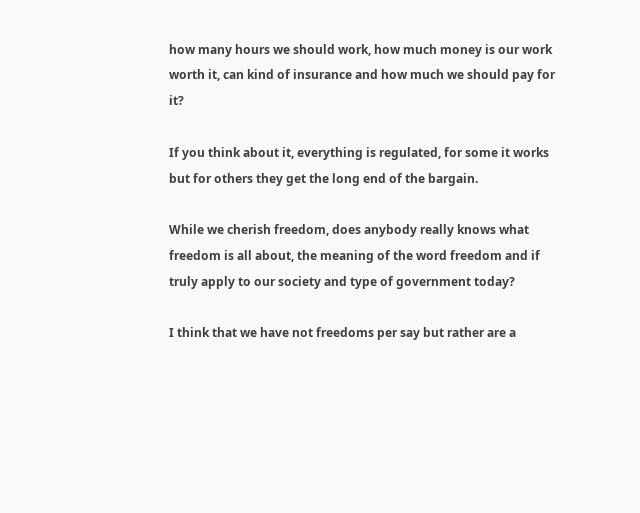how many hours we should work, how much money is our work worth it, can kind of insurance and how much we should pay for it?

If you think about it, everything is regulated, for some it works but for others they get the long end of the bargain.

While we cherish freedom, does anybody really knows what freedom is all about, the meaning of the word freedom and if truly apply to our society and type of government today?

I think that we have not freedoms per say but rather are a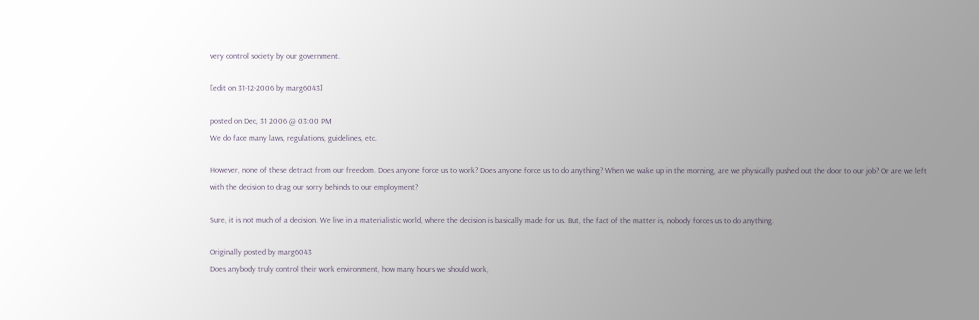very control society by our government.

[edit on 31-12-2006 by marg6043]

posted on Dec, 31 2006 @ 03:00 PM
We do face many laws, regulations, guidelines, etc.

However, none of these detract from our freedom. Does anyone force us to work? Does anyone force us to do anything? When we wake up in the morning, are we physically pushed out the door to our job? Or are we left with the decision to drag our sorry behinds to our employment?

Sure, it is not much of a decision. We live in a materialistic world, where the decision is basically made for us. But, the fact of the matter is, nobody forces us to do anything.

Originally posted by marg6043
Does anybody truly control their work environment, how many hours we should work,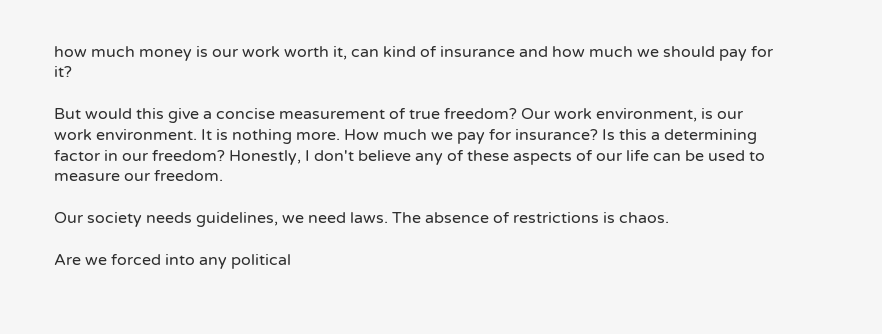how much money is our work worth it, can kind of insurance and how much we should pay for it?

But would this give a concise measurement of true freedom? Our work environment, is our work environment. It is nothing more. How much we pay for insurance? Is this a determining factor in our freedom? Honestly, I don't believe any of these aspects of our life can be used to measure our freedom.

Our society needs guidelines, we need laws. The absence of restrictions is chaos.

Are we forced into any political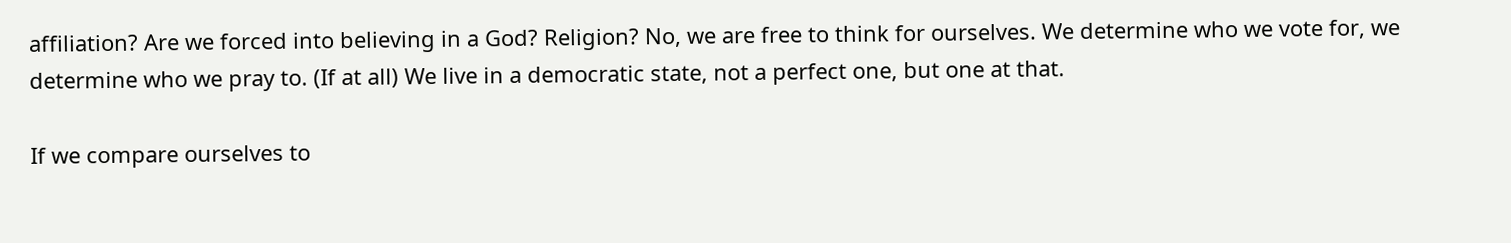affiliation? Are we forced into believing in a God? Religion? No, we are free to think for ourselves. We determine who we vote for, we determine who we pray to. (If at all) We live in a democratic state, not a perfect one, but one at that.

If we compare ourselves to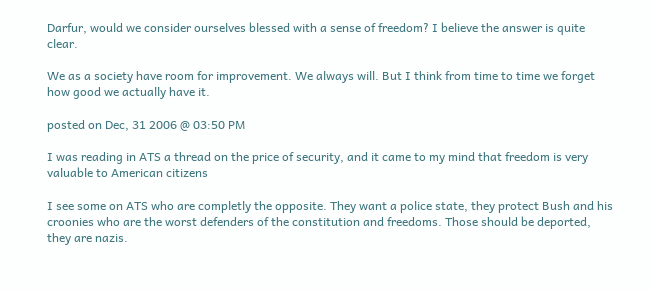Darfur, would we consider ourselves blessed with a sense of freedom? I believe the answer is quite clear.

We as a society have room for improvement. We always will. But I think from time to time we forget how good we actually have it.

posted on Dec, 31 2006 @ 03:50 PM

I was reading in ATS a thread on the price of security, and it came to my mind that freedom is very valuable to American citizens

I see some on ATS who are completly the opposite. They want a police state, they protect Bush and his croonies who are the worst defenders of the constitution and freedoms. Those should be deported, they are nazis.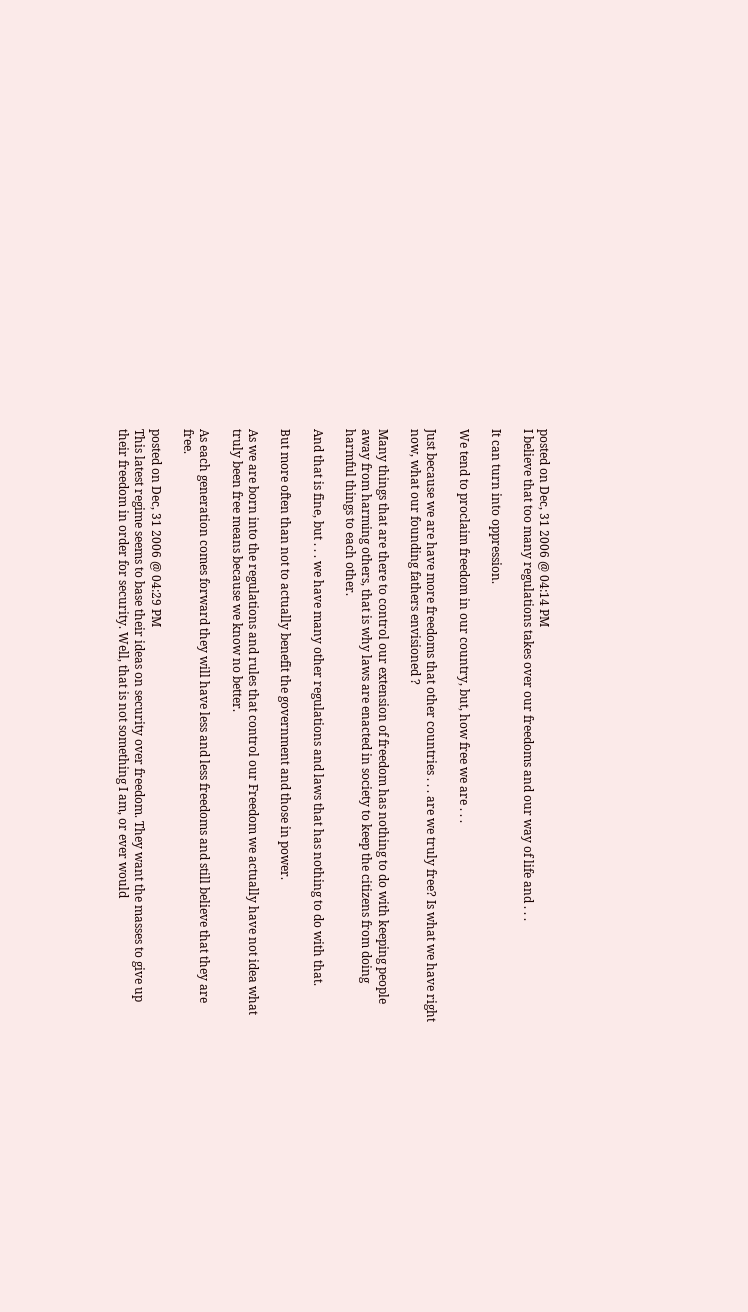posted on Dec, 31 2006 @ 04:14 PM
I believe that too many regulations takes over our freedoms and our way of life and . . .

It can turn into oppression.

We tend to proclaim freedom in our country, but, how free we are . . .

Just because we are have more freedoms that other countries . . . are we truly free? Is what we have right now, what our founding fathers envisioned ?

Many things that are there to control our extension of freedom has nothing to do with keeping people away from harming others, that is why laws are enacted in society to keep the citizens from doing harmful things to each other.

And that is fine, but . . . we have many other regulations and laws that has nothing to do with that.

But more often than not to actually benefit the government and those in power.

As we are born into the regulations and rules that control our Freedom we actually have not idea what truly been free means because we know no better.

As each generation comes forward they will have less and less freedoms and still believe that they are free.

posted on Dec, 31 2006 @ 04:29 PM
This latest regime seems to base their ideas on security over freedom. They want the masses to give up their freedom in order for security. Well, that is not something I am, or ever would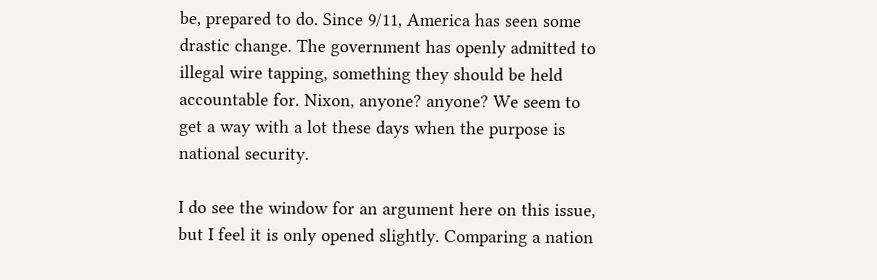be, prepared to do. Since 9/11, America has seen some drastic change. The government has openly admitted to illegal wire tapping, something they should be held accountable for. Nixon, anyone? anyone? We seem to get a way with a lot these days when the purpose is national security.

I do see the window for an argument here on this issue, but I feel it is only opened slightly. Comparing a nation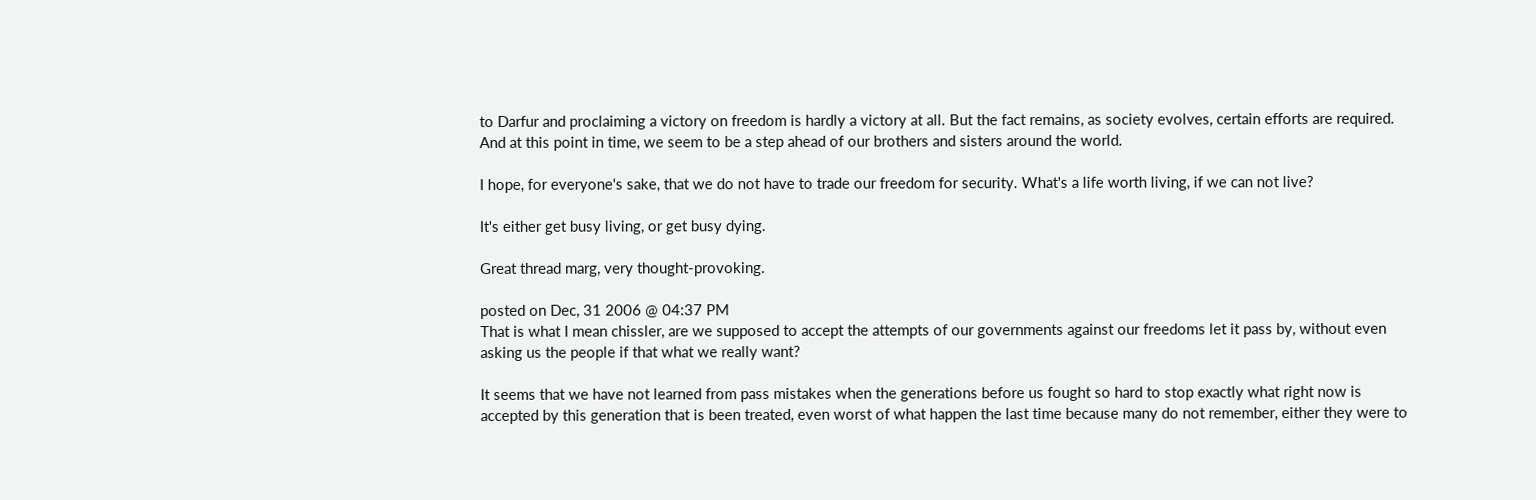to Darfur and proclaiming a victory on freedom is hardly a victory at all. But the fact remains, as society evolves, certain efforts are required. And at this point in time, we seem to be a step ahead of our brothers and sisters around the world.

I hope, for everyone's sake, that we do not have to trade our freedom for security. What's a life worth living, if we can not live?

It's either get busy living, or get busy dying.

Great thread marg, very thought-provoking.

posted on Dec, 31 2006 @ 04:37 PM
That is what I mean chissler, are we supposed to accept the attempts of our governments against our freedoms let it pass by, without even asking us the people if that what we really want?

It seems that we have not learned from pass mistakes when the generations before us fought so hard to stop exactly what right now is accepted by this generation that is been treated, even worst of what happen the last time because many do not remember, either they were to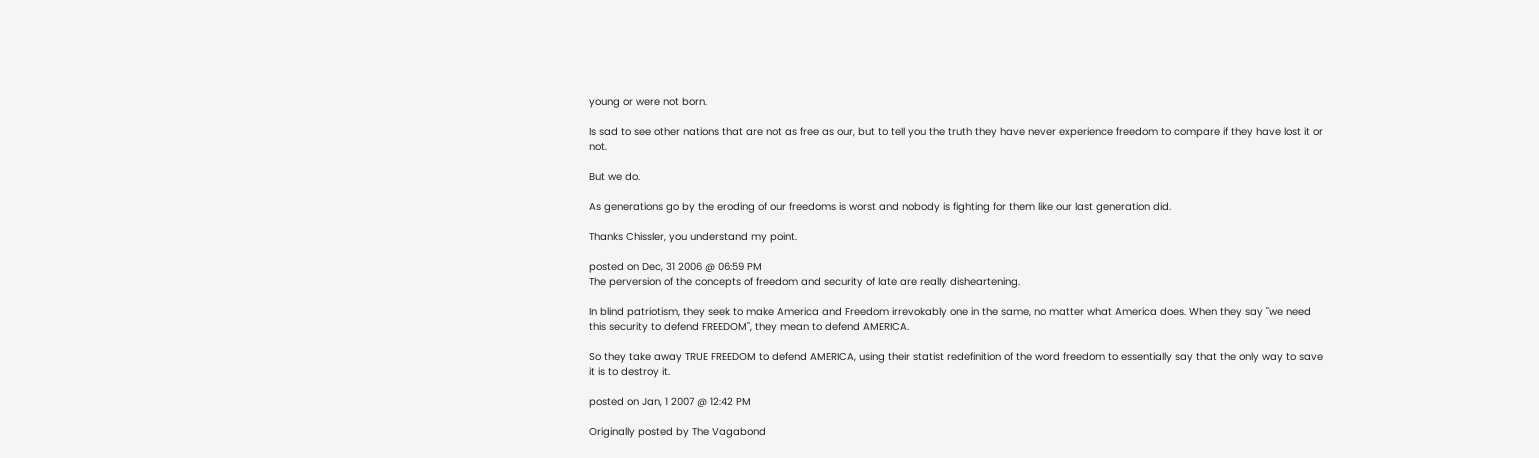young or were not born.

Is sad to see other nations that are not as free as our, but to tell you the truth they have never experience freedom to compare if they have lost it or not.

But we do.

As generations go by the eroding of our freedoms is worst and nobody is fighting for them like our last generation did.

Thanks Chissler, you understand my point.

posted on Dec, 31 2006 @ 06:59 PM
The perversion of the concepts of freedom and security of late are really disheartening.

In blind patriotism, they seek to make America and Freedom irrevokably one in the same, no matter what America does. When they say "we need this security to defend FREEDOM", they mean to defend AMERICA.

So they take away TRUE FREEDOM to defend AMERICA, using their statist redefinition of the word freedom to essentially say that the only way to save it is to destroy it.

posted on Jan, 1 2007 @ 12:42 PM

Originally posted by The Vagabond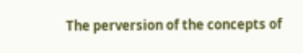The perversion of the concepts of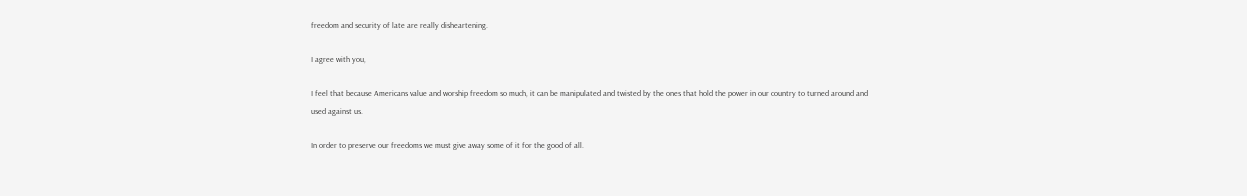freedom and security of late are really disheartening.

I agree with you,

I feel that because Americans value and worship freedom so much, it can be manipulated and twisted by the ones that hold the power in our country to turned around and used against us.

In order to preserve our freedoms we must give away some of it for the good of all.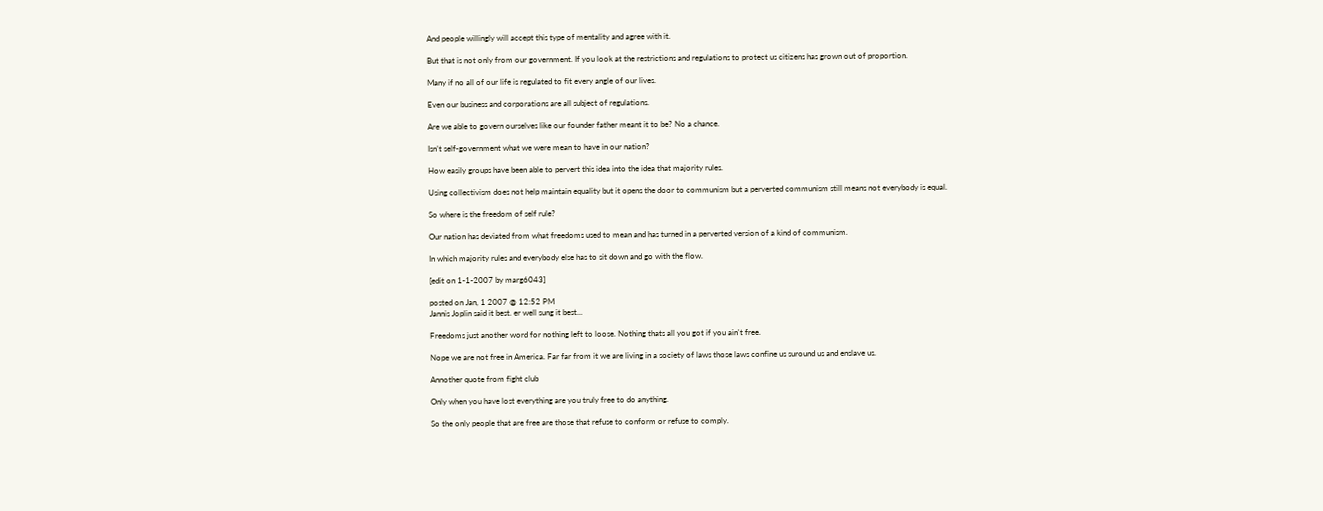And people willingly will accept this type of mentality and agree with it.

But that is not only from our government. If you look at the restrictions and regulations to protect us citizens has grown out of proportion.

Many if no all of our life is regulated to fit every angle of our lives.

Even our business and corporations are all subject of regulations.

Are we able to govern ourselves like our founder father meant it to be? No a chance.

Isn’t self-government what we were mean to have in our nation?

How easily groups have been able to pervert this idea into the idea that majority rules.

Using collectivism does not help maintain equality but it opens the door to communism but a perverted communism still means not everybody is equal.

So where is the freedom of self rule?

Our nation has deviated from what freedoms used to mean and has turned in a perverted version of a kind of communism.

In which majority rules and everybody else has to sit down and go with the flow.

[edit on 1-1-2007 by marg6043]

posted on Jan, 1 2007 @ 12:52 PM
Jannis Joplin said it best. er well sung it best...

Freedoms just another word for nothing left to loose. Nothing thats all you got if you ain't free.

Nope we are not free in America. Far far from it we are living in a society of laws those laws confine us suround us and enslave us.

Annother quote from fight club

Only when you have lost everything are you truly free to do anything.

So the only people that are free are those that refuse to conform or refuse to comply.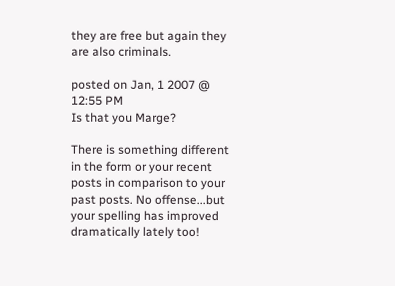they are free but again they are also criminals.

posted on Jan, 1 2007 @ 12:55 PM
Is that you Marge?

There is something different in the form or your recent posts in comparison to your past posts. No offense...but your spelling has improved dramatically lately too!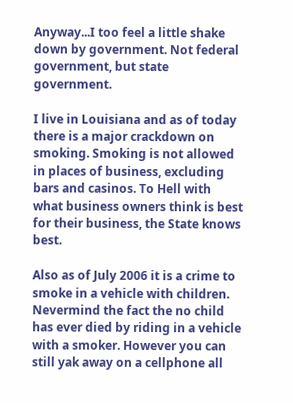Anyway...I too feel a little shake down by government. Not federal government, but state government.

I live in Louisiana and as of today there is a major crackdown on smoking. Smoking is not allowed in places of business, excluding bars and casinos. To Hell with what business owners think is best for their business, the State knows best.

Also as of July 2006 it is a crime to smoke in a vehicle with children. Nevermind the fact the no child has ever died by riding in a vehicle with a smoker. However you can still yak away on a cellphone all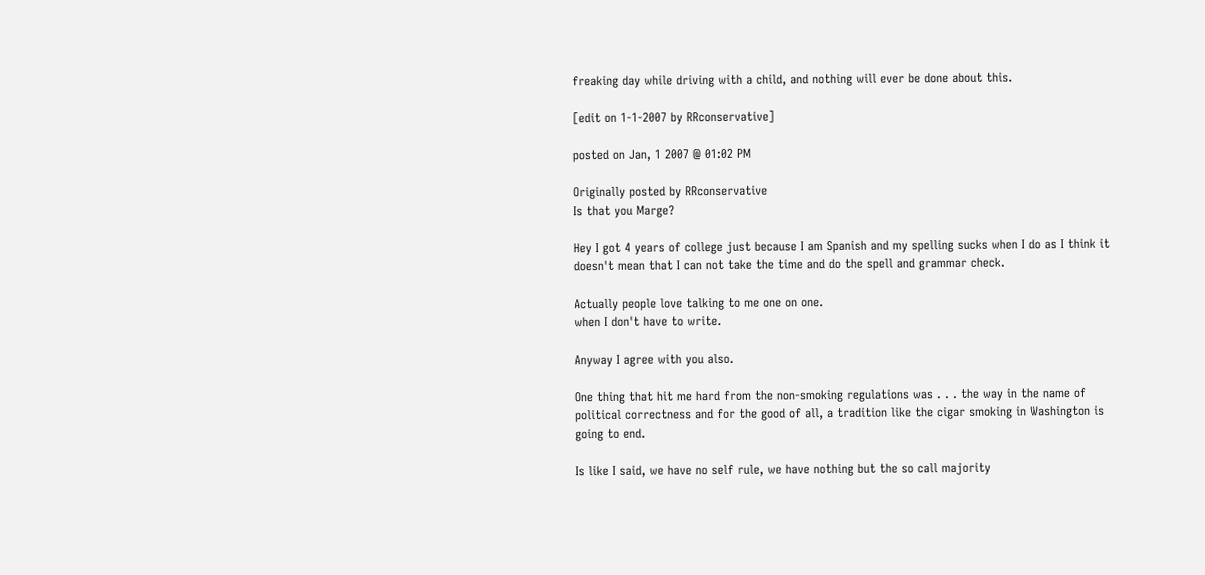freaking day while driving with a child, and nothing will ever be done about this.

[edit on 1-1-2007 by RRconservative]

posted on Jan, 1 2007 @ 01:02 PM

Originally posted by RRconservative
Is that you Marge?

Hey I got 4 years of college just because I am Spanish and my spelling sucks when I do as I think it doesn't mean that I can not take the time and do the spell and grammar check.

Actually people love talking to me one on one.
when I don't have to write.

Anyway I agree with you also.

One thing that hit me hard from the non-smoking regulations was . . . the way in the name of political correctness and for the good of all, a tradition like the cigar smoking in Washington is going to end.

Is like I said, we have no self rule, we have nothing but the so call majority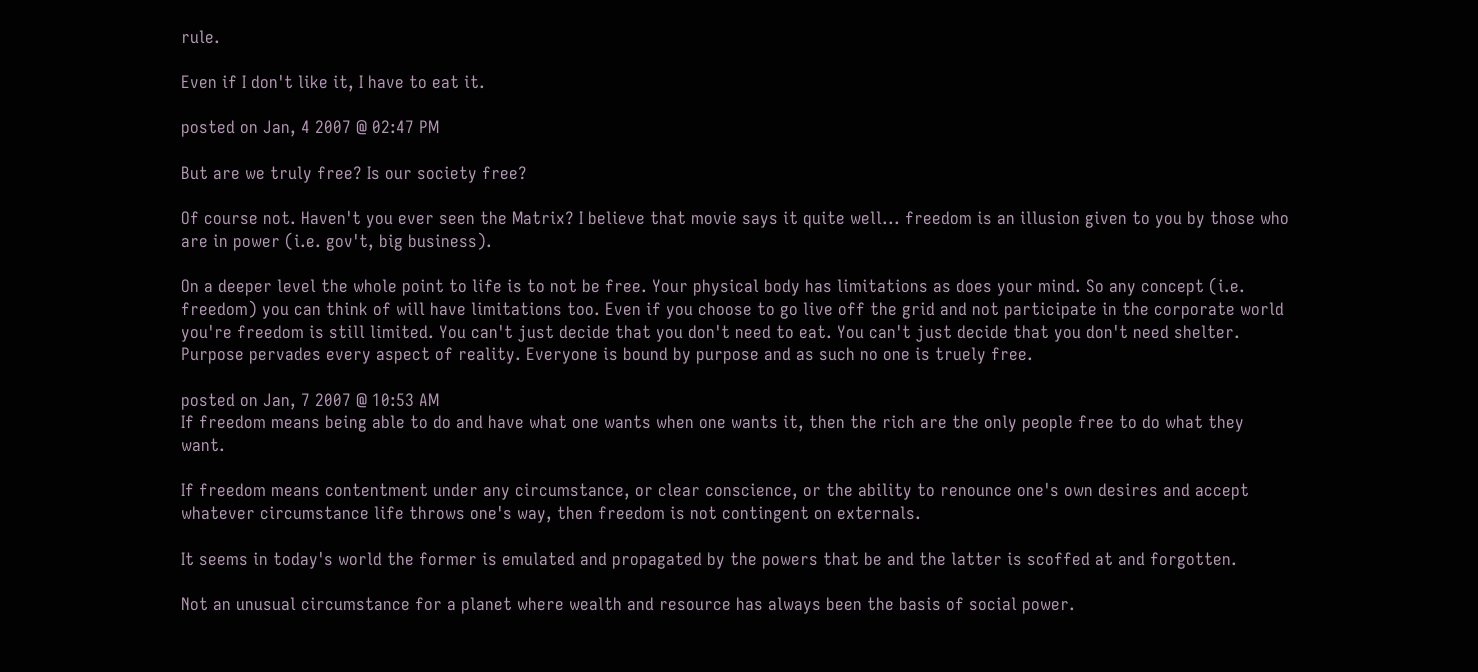rule.

Even if I don't like it, I have to eat it.

posted on Jan, 4 2007 @ 02:47 PM

But are we truly free? Is our society free?

Of course not. Haven't you ever seen the Matrix? I believe that movie says it quite well... freedom is an illusion given to you by those who are in power (i.e. gov't, big business).

On a deeper level the whole point to life is to not be free. Your physical body has limitations as does your mind. So any concept (i.e. freedom) you can think of will have limitations too. Even if you choose to go live off the grid and not participate in the corporate world you're freedom is still limited. You can't just decide that you don't need to eat. You can't just decide that you don't need shelter. Purpose pervades every aspect of reality. Everyone is bound by purpose and as such no one is truely free.

posted on Jan, 7 2007 @ 10:53 AM
If freedom means being able to do and have what one wants when one wants it, then the rich are the only people free to do what they want.

If freedom means contentment under any circumstance, or clear conscience, or the ability to renounce one's own desires and accept whatever circumstance life throws one's way, then freedom is not contingent on externals.

It seems in today's world the former is emulated and propagated by the powers that be and the latter is scoffed at and forgotten.

Not an unusual circumstance for a planet where wealth and resource has always been the basis of social power.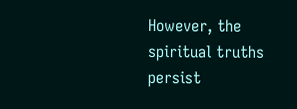However, the spiritual truths persist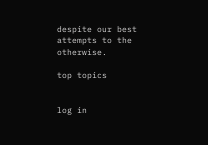despite our best attempts to the otherwise.

top topics


log in